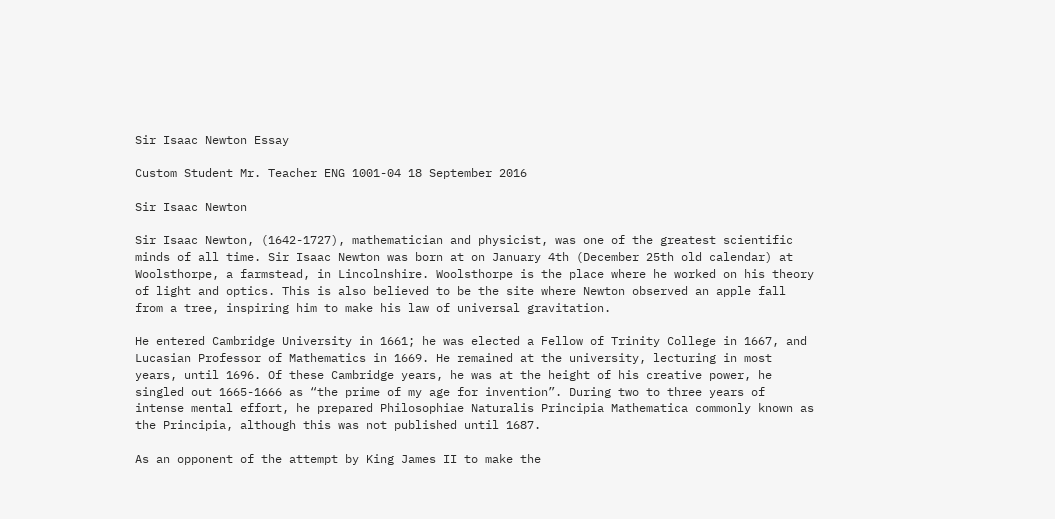Sir Isaac Newton Essay

Custom Student Mr. Teacher ENG 1001-04 18 September 2016

Sir Isaac Newton

Sir Isaac Newton, (1642-1727), mathematician and physicist, was one of the greatest scientific minds of all time. Sir Isaac Newton was born at on January 4th (December 25th old calendar) at Woolsthorpe, a farmstead, in Lincolnshire. Woolsthorpe is the place where he worked on his theory of light and optics. This is also believed to be the site where Newton observed an apple fall from a tree, inspiring him to make his law of universal gravitation.

He entered Cambridge University in 1661; he was elected a Fellow of Trinity College in 1667, and Lucasian Professor of Mathematics in 1669. He remained at the university, lecturing in most years, until 1696. Of these Cambridge years, he was at the height of his creative power, he singled out 1665-1666 as “the prime of my age for invention”. During two to three years of intense mental effort, he prepared Philosophiae Naturalis Principia Mathematica commonly known as the Principia, although this was not published until 1687.

As an opponent of the attempt by King James II to make the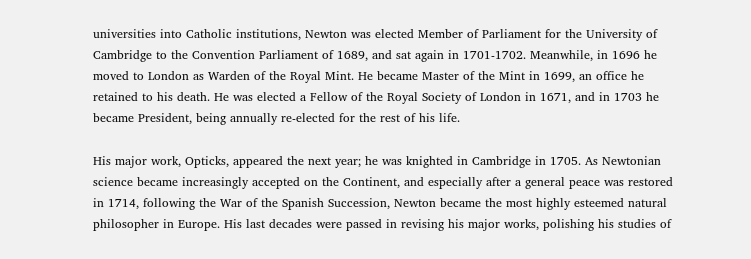universities into Catholic institutions, Newton was elected Member of Parliament for the University of Cambridge to the Convention Parliament of 1689, and sat again in 1701-1702. Meanwhile, in 1696 he moved to London as Warden of the Royal Mint. He became Master of the Mint in 1699, an office he retained to his death. He was elected a Fellow of the Royal Society of London in 1671, and in 1703 he became President, being annually re-elected for the rest of his life.

His major work, Opticks, appeared the next year; he was knighted in Cambridge in 1705. As Newtonian science became increasingly accepted on the Continent, and especially after a general peace was restored in 1714, following the War of the Spanish Succession, Newton became the most highly esteemed natural philosopher in Europe. His last decades were passed in revising his major works, polishing his studies of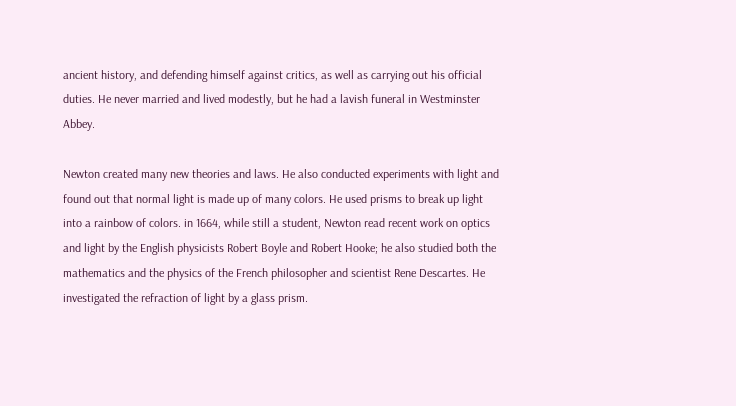ancient history, and defending himself against critics, as well as carrying out his official duties. He never married and lived modestly, but he had a lavish funeral in Westminster Abbey.

Newton created many new theories and laws. He also conducted experiments with light and found out that normal light is made up of many colors. He used prisms to break up light into a rainbow of colors. in 1664, while still a student, Newton read recent work on optics and light by the English physicists Robert Boyle and Robert Hooke; he also studied both the mathematics and the physics of the French philosopher and scientist Rene Descartes. He investigated the refraction of light by a glass prism.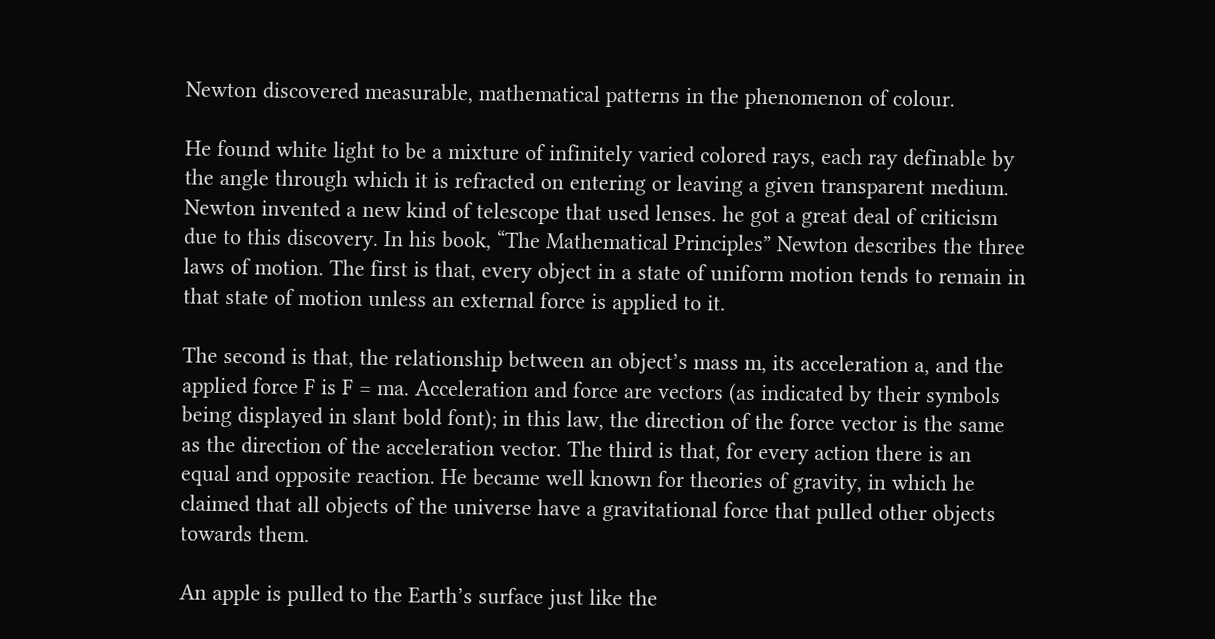Newton discovered measurable, mathematical patterns in the phenomenon of colour.

He found white light to be a mixture of infinitely varied colored rays, each ray definable by the angle through which it is refracted on entering or leaving a given transparent medium. Newton invented a new kind of telescope that used lenses. he got a great deal of criticism due to this discovery. In his book, “The Mathematical Principles” Newton describes the three laws of motion. The first is that, every object in a state of uniform motion tends to remain in that state of motion unless an external force is applied to it.

The second is that, the relationship between an object’s mass m, its acceleration a, and the applied force F is F = ma. Acceleration and force are vectors (as indicated by their symbols being displayed in slant bold font); in this law, the direction of the force vector is the same as the direction of the acceleration vector. The third is that, for every action there is an equal and opposite reaction. He became well known for theories of gravity, in which he claimed that all objects of the universe have a gravitational force that pulled other objects towards them.

An apple is pulled to the Earth’s surface just like the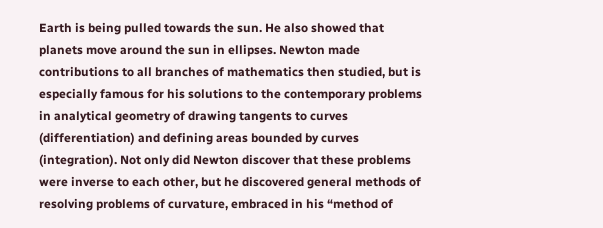Earth is being pulled towards the sun. He also showed that planets move around the sun in ellipses. Newton made contributions to all branches of mathematics then studied, but is especially famous for his solutions to the contemporary problems in analytical geometry of drawing tangents to curves (differentiation) and defining areas bounded by curves (integration). Not only did Newton discover that these problems were inverse to each other, but he discovered general methods of resolving problems of curvature, embraced in his “method of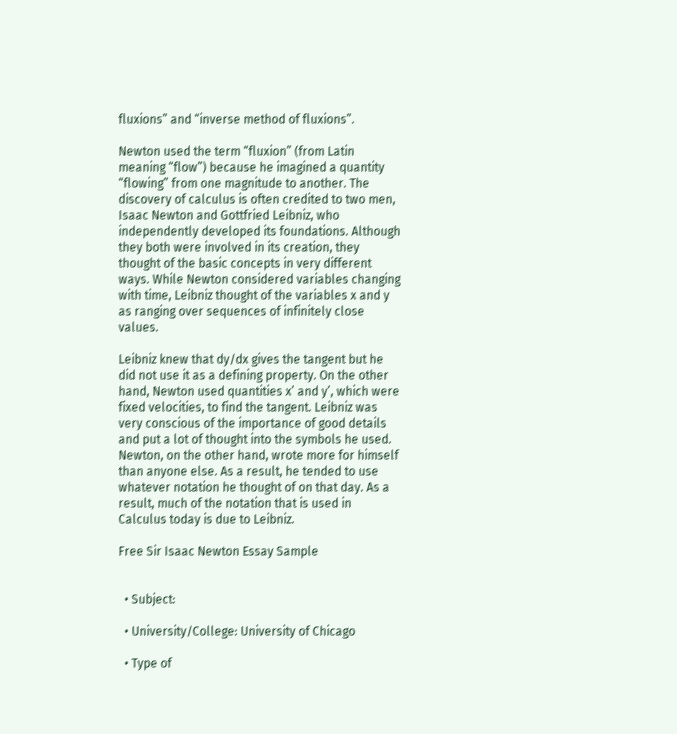fluxions” and “inverse method of fluxions”.

Newton used the term “fluxion” (from Latin meaning “flow”) because he imagined a quantity “flowing” from one magnitude to another. The discovery of calculus is often credited to two men, Isaac Newton and Gottfried Leibniz, who independently developed its foundations. Although they both were involved in its creation, they thought of the basic concepts in very different ways. While Newton considered variables changing with time, Leibniz thought of the variables x and y as ranging over sequences of infinitely close values.

Leibniz knew that dy/dx gives the tangent but he did not use it as a defining property. On the other hand, Newton used quantities x’ and y’, which were fixed velocities, to find the tangent. Leibniz was very conscious of the importance of good details and put a lot of thought into the symbols he used. Newton, on the other hand, wrote more for himself than anyone else. As a result, he tended to use whatever notation he thought of on that day. As a result, much of the notation that is used in Calculus today is due to Leibniz.

Free Sir Isaac Newton Essay Sample


  • Subject:

  • University/College: University of Chicago

  • Type of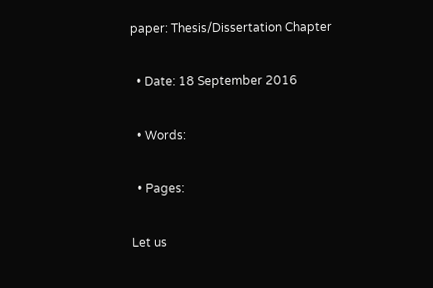paper: Thesis/Dissertation Chapter

  • Date: 18 September 2016

  • Words:

  • Pages:

Let us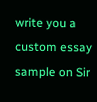write you a custom essay sample on Sir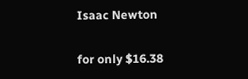Isaac Newton

for only $16.38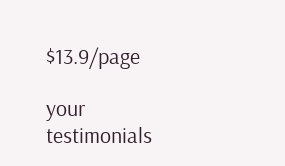$13.9/page

your testimonials